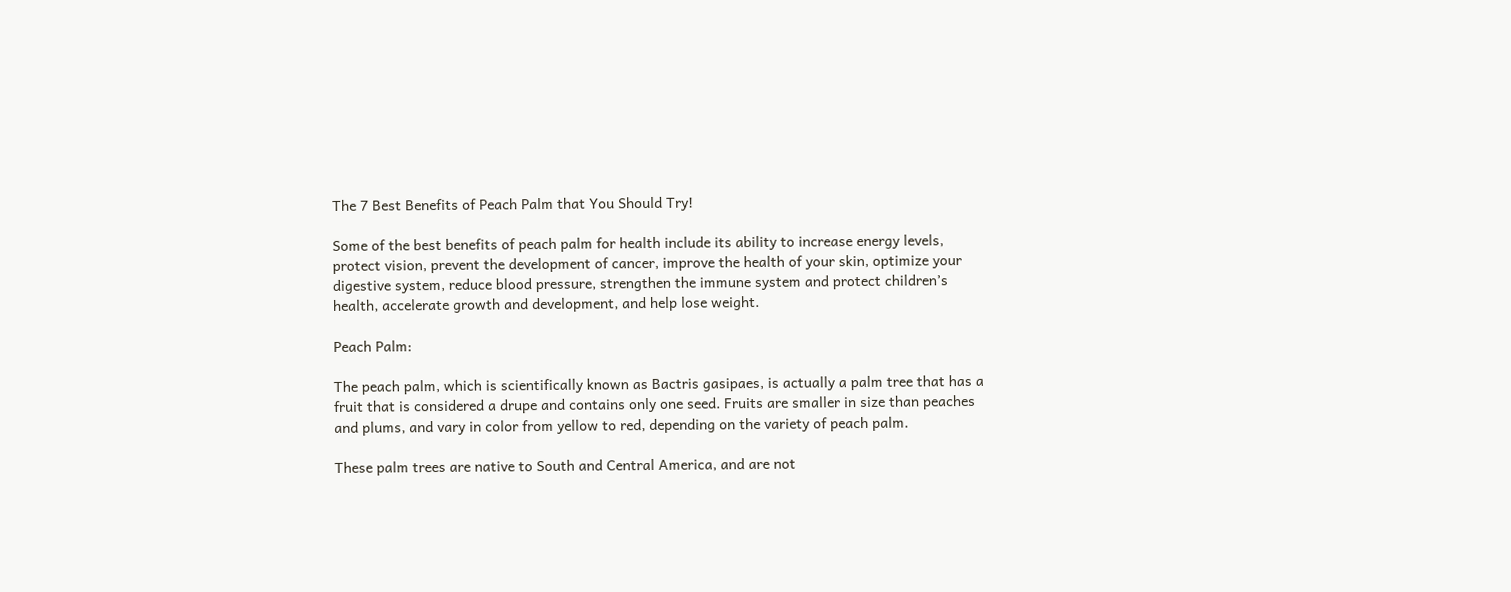The 7 Best Benefits of Peach Palm that You Should Try!

Some of the best benefits of peach palm for health include its ability to increase energy levels, protect vision, prevent the development of cancer, improve the health of your skin, optimize your digestive system, reduce blood pressure, strengthen the immune system and protect children’s health, accelerate growth and development, and help lose weight.

Peach Palm:

The peach palm, which is scientifically known as Bactris gasipaes, is actually a palm tree that has a fruit that is considered a drupe and contains only one seed. Fruits are smaller in size than peaches and plums, and vary in color from yellow to red, depending on the variety of peach palm.

These palm trees are native to South and Central America, and are not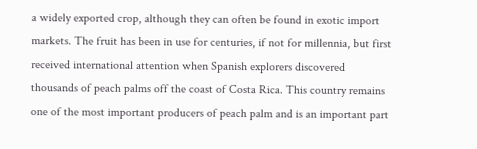a widely exported crop, although they can often be found in exotic import markets. The fruit has been in use for centuries, if not for millennia, but first received international attention when Spanish explorers discovered thousands of peach palms off the coast of Costa Rica. This country remains one of the most important producers of peach palm and is an important part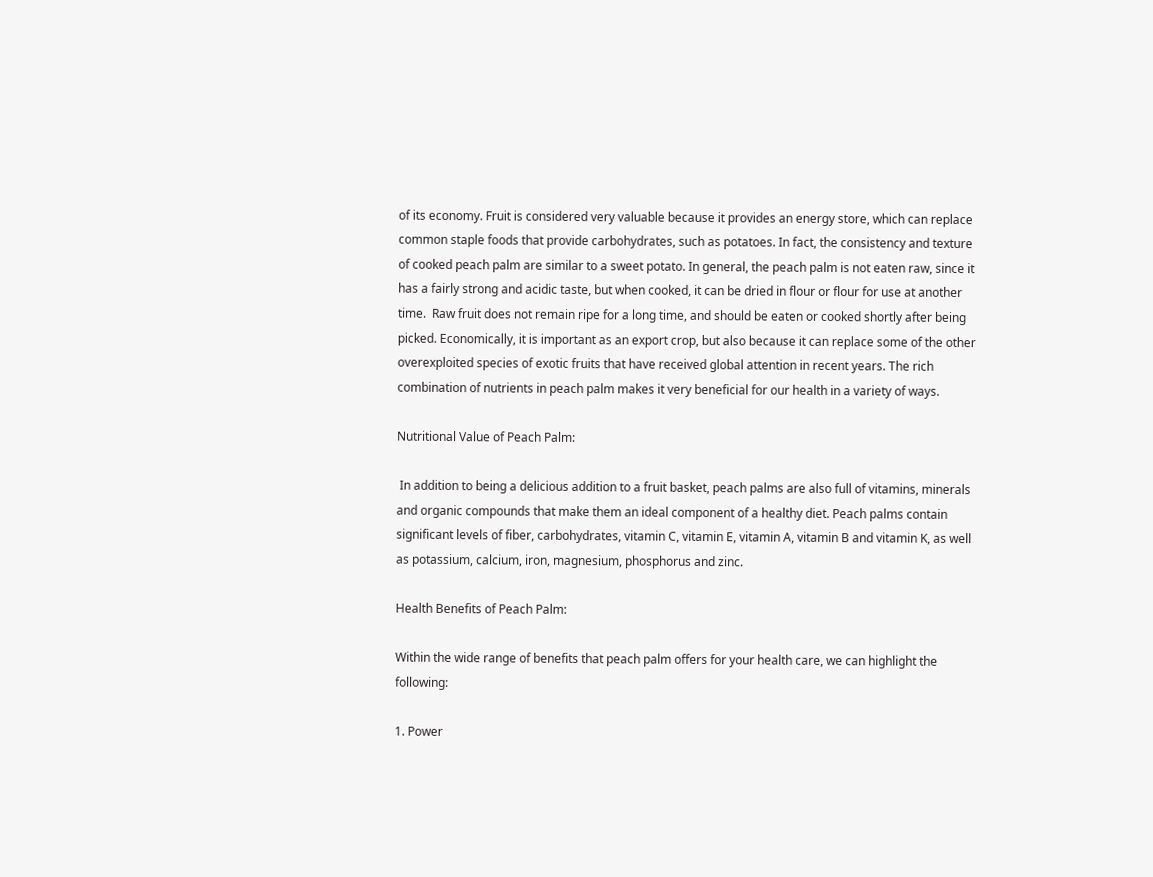of its economy. Fruit is considered very valuable because it provides an energy store, which can replace common staple foods that provide carbohydrates, such as potatoes. In fact, the consistency and texture of cooked peach palm are similar to a sweet potato. In general, the peach palm is not eaten raw, since it has a fairly strong and acidic taste, but when cooked, it can be dried in flour or flour for use at another time.  Raw fruit does not remain ripe for a long time, and should be eaten or cooked shortly after being picked. Economically, it is important as an export crop, but also because it can replace some of the other overexploited species of exotic fruits that have received global attention in recent years. The rich combination of nutrients in peach palm makes it very beneficial for our health in a variety of ways.

Nutritional Value of Peach Palm:

 In addition to being a delicious addition to a fruit basket, peach palms are also full of vitamins, minerals and organic compounds that make them an ideal component of a healthy diet. Peach palms contain significant levels of fiber, carbohydrates, vitamin C, vitamin E, vitamin A, vitamin B and vitamin K, as well as potassium, calcium, iron, magnesium, phosphorus and zinc.

Health Benefits of Peach Palm:

Within the wide range of benefits that peach palm offers for your health care, we can highlight the following:

1. Power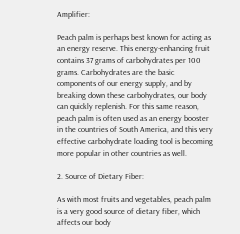Amplifier:

Peach palm is perhaps best known for acting as an energy reserve. This energy-enhancing fruit contains 37 grams of carbohydrates per 100 grams. Carbohydrates are the basic components of our energy supply, and by breaking down these carbohydrates, our body can quickly replenish. For this same reason, peach palm is often used as an energy booster in the countries of South America, and this very effective carbohydrate loading tool is becoming more popular in other countries as well.

2. Source of Dietary Fiber:

As with most fruits and vegetables, peach palm is a very good source of dietary fiber, which affects our body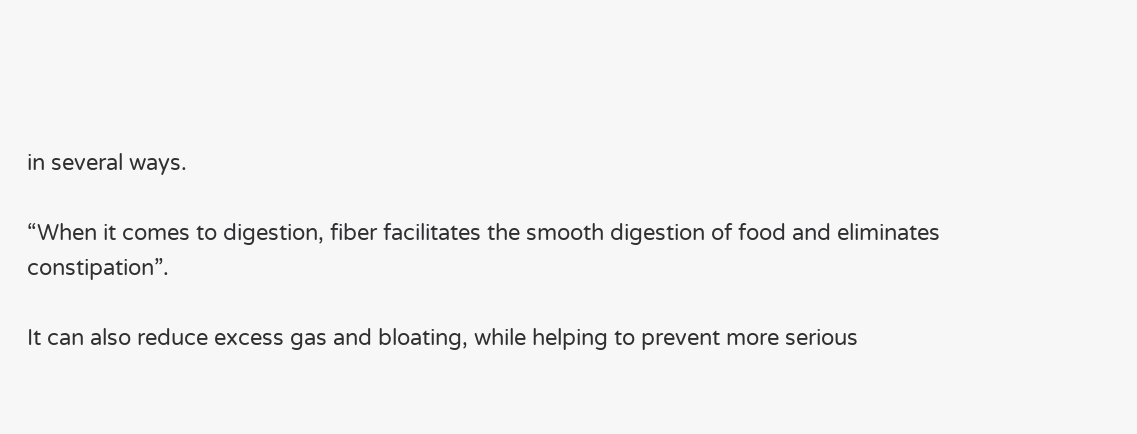in several ways.

“When it comes to digestion, fiber facilitates the smooth digestion of food and eliminates constipation”.

It can also reduce excess gas and bloating, while helping to prevent more serious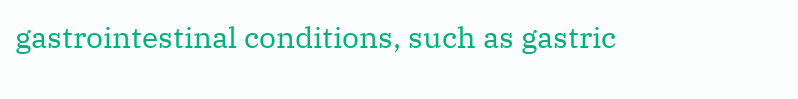gastrointestinal conditions, such as gastric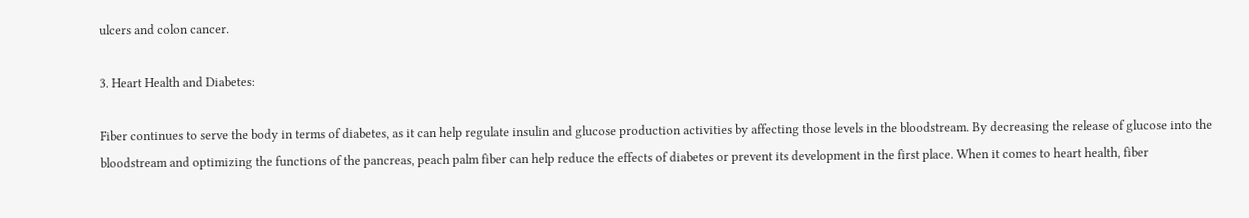ulcers and colon cancer.

3. Heart Health and Diabetes:

Fiber continues to serve the body in terms of diabetes, as it can help regulate insulin and glucose production activities by affecting those levels in the bloodstream. By decreasing the release of glucose into the bloodstream and optimizing the functions of the pancreas, peach palm fiber can help reduce the effects of diabetes or prevent its development in the first place. When it comes to heart health, fiber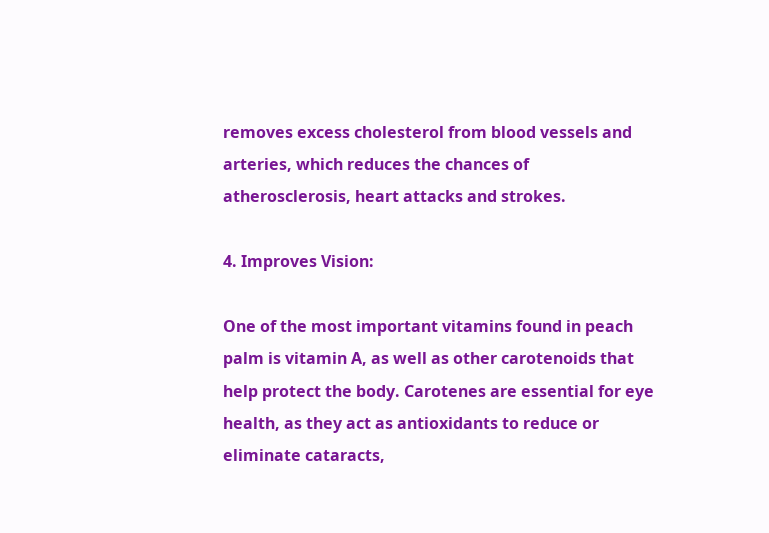removes excess cholesterol from blood vessels and arteries, which reduces the chances of atherosclerosis, heart attacks and strokes.

4. Improves Vision:

One of the most important vitamins found in peach palm is vitamin A, as well as other carotenoids that help protect the body. Carotenes are essential for eye health, as they act as antioxidants to reduce or eliminate cataracts,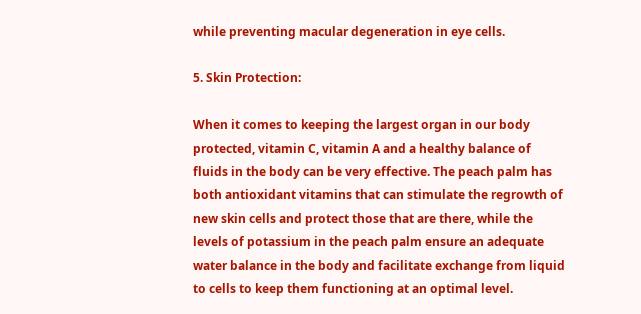while preventing macular degeneration in eye cells.

5. Skin Protection:

When it comes to keeping the largest organ in our body protected, vitamin C, vitamin A and a healthy balance of fluids in the body can be very effective. The peach palm has both antioxidant vitamins that can stimulate the regrowth of new skin cells and protect those that are there, while the levels of potassium in the peach palm ensure an adequate water balance in the body and facilitate exchange from liquid to cells to keep them functioning at an optimal level.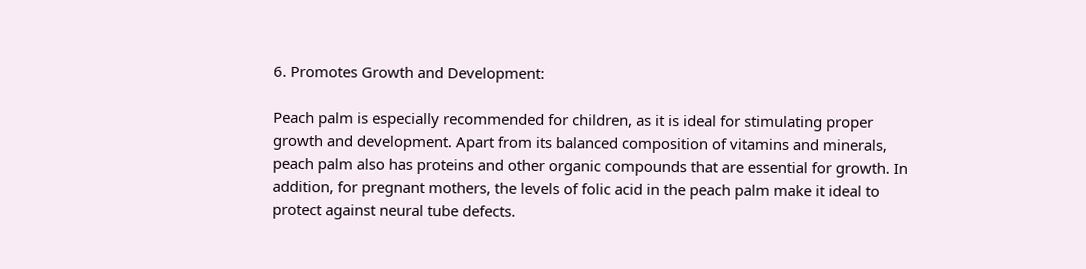6. Promotes Growth and Development:

Peach palm is especially recommended for children, as it is ideal for stimulating proper growth and development. Apart from its balanced composition of vitamins and minerals, peach palm also has proteins and other organic compounds that are essential for growth. In addition, for pregnant mothers, the levels of folic acid in the peach palm make it ideal to protect against neural tube defects.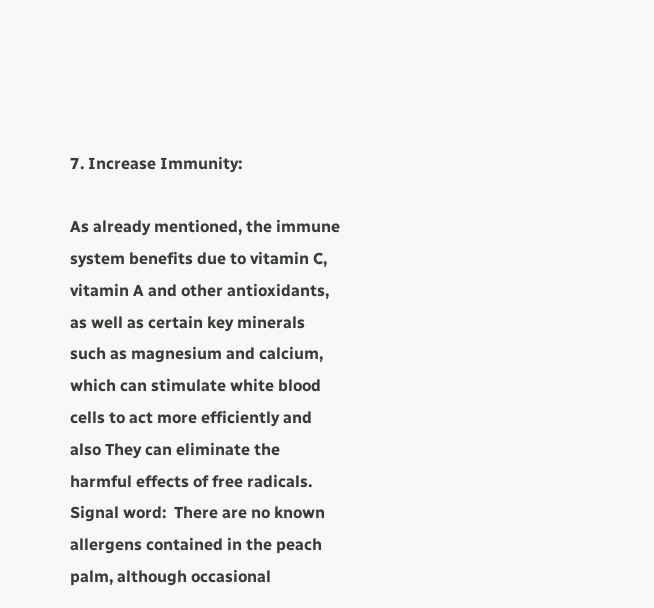7. Increase Immunity:

As already mentioned, the immune system benefits due to vitamin C, vitamin A and other antioxidants, as well as certain key minerals such as magnesium and calcium, which can stimulate white blood cells to act more efficiently and also They can eliminate the harmful effects of free radicals. Signal word:  There are no known allergens contained in the peach palm, although occasional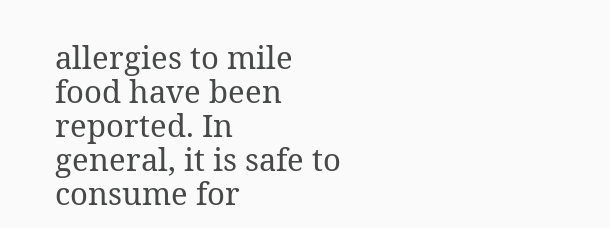allergies to mile food have been reported. In general, it is safe to consume for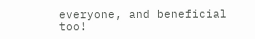everyone, and beneficial too!